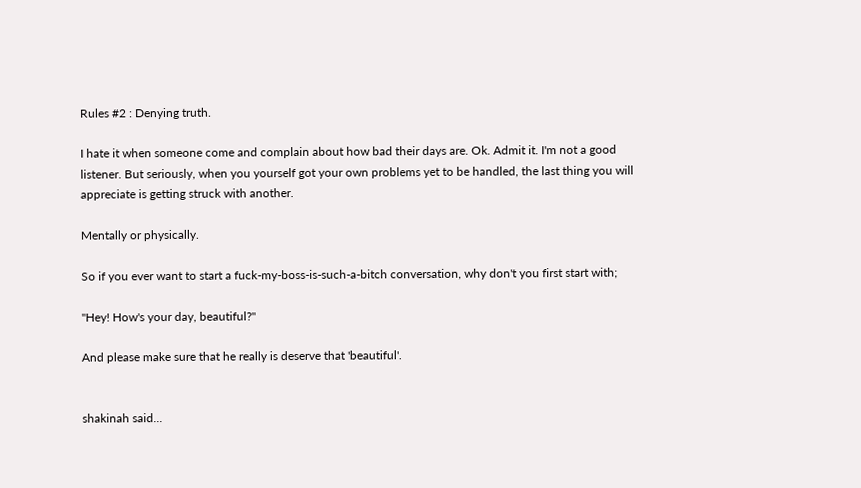Rules #2 : Denying truth.

I hate it when someone come and complain about how bad their days are. Ok. Admit it. I'm not a good listener. But seriously, when you yourself got your own problems yet to be handled, the last thing you will appreciate is getting struck with another.

Mentally or physically.

So if you ever want to start a fuck-my-boss-is-such-a-bitch conversation, why don't you first start with;

"Hey! How's your day, beautiful?"

And please make sure that he really is deserve that 'beautiful'.


shakinah said...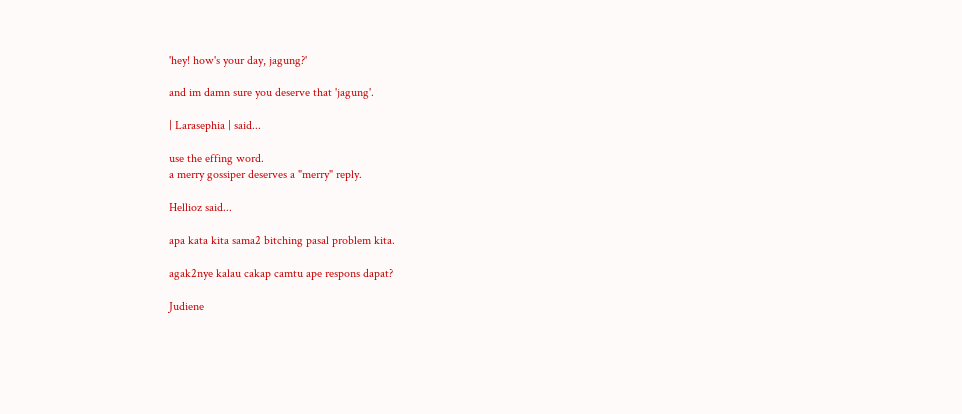'hey! how's your day, jagung?'

and im damn sure you deserve that 'jagung'.

| Larasephia | said...

use the effing word.
a merry gossiper deserves a "merry" reply.

Hellioz said...

apa kata kita sama2 bitching pasal problem kita.

agak2nye kalau cakap camtu ape respons dapat?

Judiene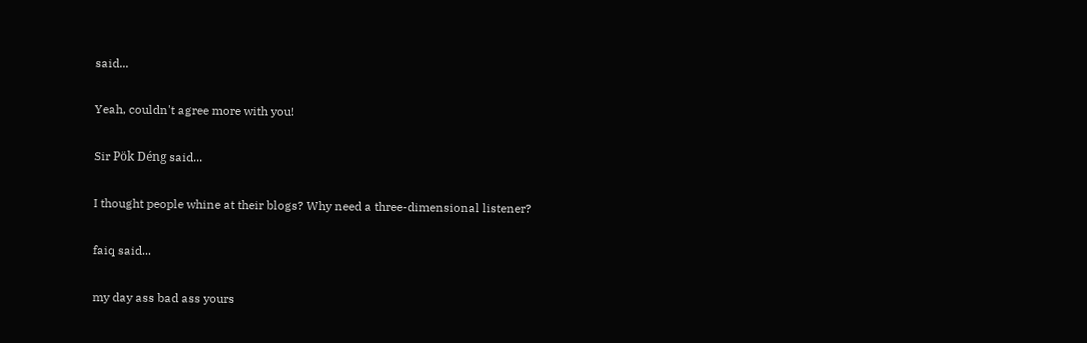said...

Yeah, couldn't agree more with you!

Sir Pök Déng said...

I thought people whine at their blogs? Why need a three-dimensional listener?

faiq said...

my day ass bad ass yours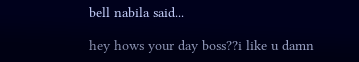bell nabila said...

hey hows your day boss??i like u damn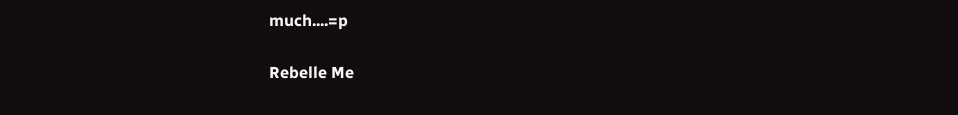much....=p

Rebelle Me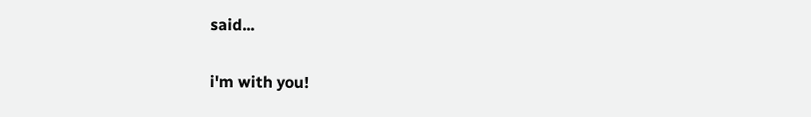said...

i'm with you!